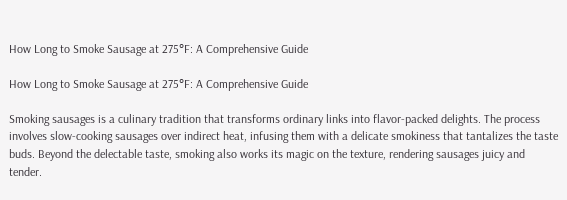How Long to Smoke Sausage at 275°F: A Comprehensive Guide

How Long to Smoke Sausage at 275°F: A Comprehensive Guide

Smoking sausages is a culinary tradition that transforms ordinary links into flavor-packed delights. The process involves slow-cooking sausages over indirect heat, infusing them with a delicate smokiness that tantalizes the taste buds. Beyond the delectable taste, smoking also works its magic on the texture, rendering sausages juicy and tender.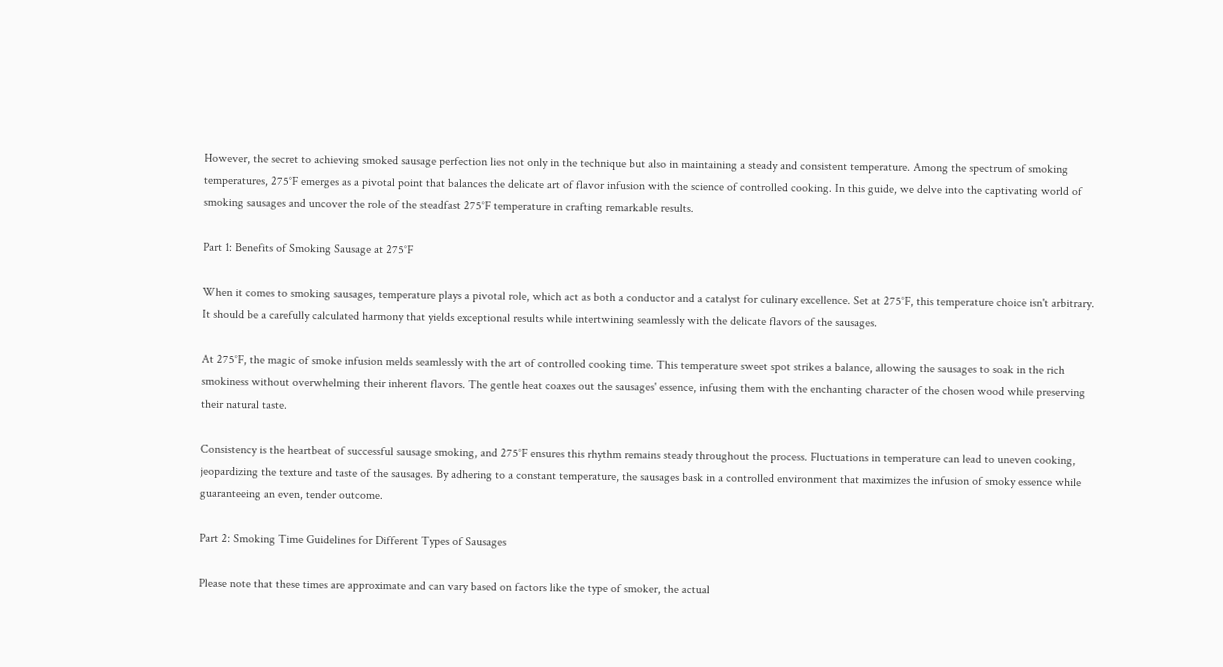However, the secret to achieving smoked sausage perfection lies not only in the technique but also in maintaining a steady and consistent temperature. Among the spectrum of smoking temperatures, 275°F emerges as a pivotal point that balances the delicate art of flavor infusion with the science of controlled cooking. In this guide, we delve into the captivating world of smoking sausages and uncover the role of the steadfast 275°F temperature in crafting remarkable results.

Part 1: Benefits of Smoking Sausage at 275°F

When it comes to smoking sausages, temperature plays a pivotal role, which act as both a conductor and a catalyst for culinary excellence. Set at 275°F, this temperature choice isn't arbitrary. It should be a carefully calculated harmony that yields exceptional results while intertwining seamlessly with the delicate flavors of the sausages.

At 275°F, the magic of smoke infusion melds seamlessly with the art of controlled cooking time. This temperature sweet spot strikes a balance, allowing the sausages to soak in the rich smokiness without overwhelming their inherent flavors. The gentle heat coaxes out the sausages' essence, infusing them with the enchanting character of the chosen wood while preserving their natural taste.

Consistency is the heartbeat of successful sausage smoking, and 275°F ensures this rhythm remains steady throughout the process. Fluctuations in temperature can lead to uneven cooking, jeopardizing the texture and taste of the sausages. By adhering to a constant temperature, the sausages bask in a controlled environment that maximizes the infusion of smoky essence while guaranteeing an even, tender outcome.

Part 2: Smoking Time Guidelines for Different Types of Sausages

Please note that these times are approximate and can vary based on factors like the type of smoker, the actual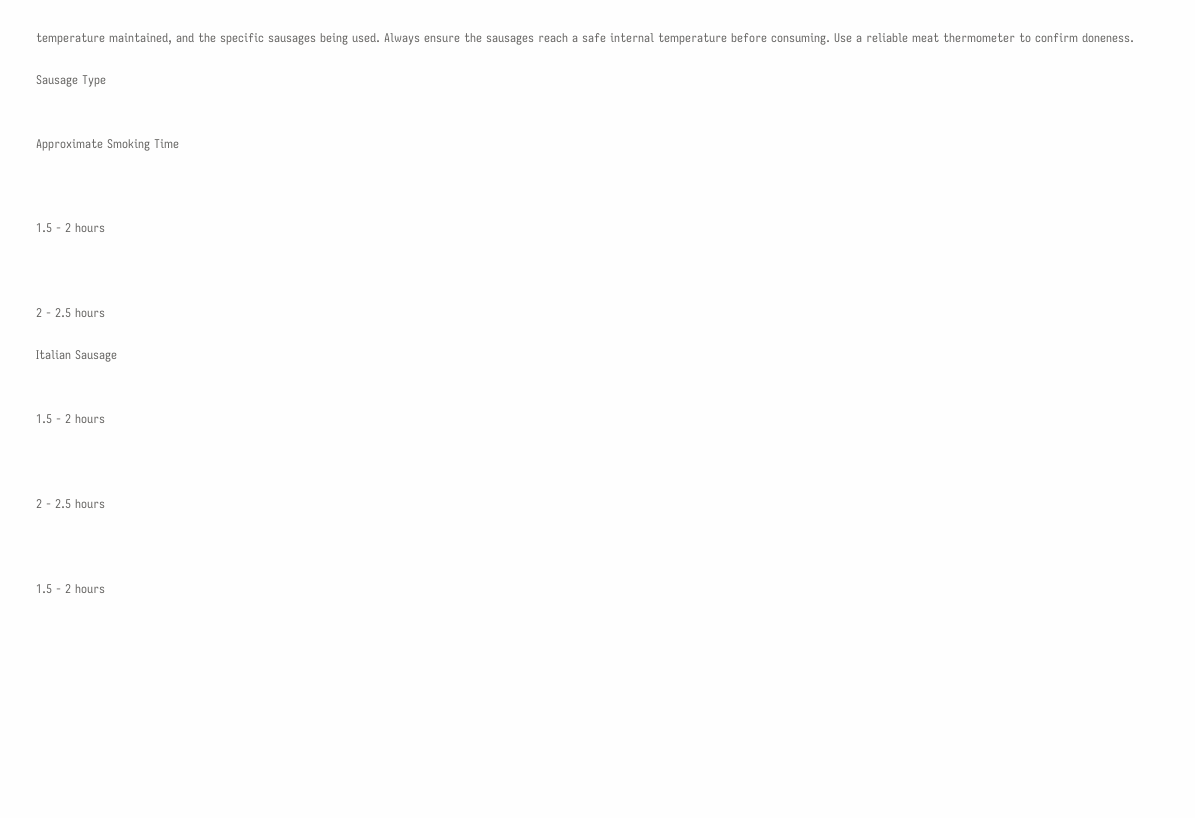temperature maintained, and the specific sausages being used. Always ensure the sausages reach a safe internal temperature before consuming. Use a reliable meat thermometer to confirm doneness.

Sausage Type


Approximate Smoking Time



1.5 - 2 hours



2 - 2.5 hours

Italian Sausage


1.5 - 2 hours



2 - 2.5 hours



1.5 - 2 hours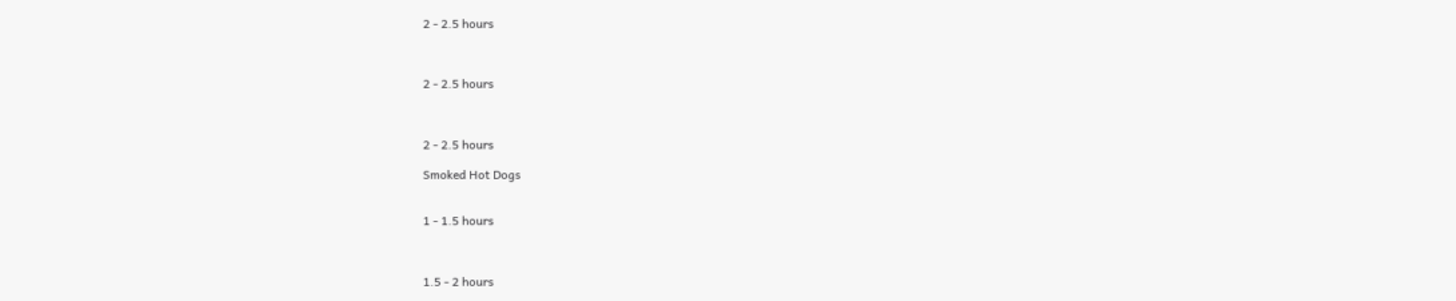2 - 2.5 hours



2 - 2.5 hours



2 - 2.5 hours

Smoked Hot Dogs


1 - 1.5 hours



1.5 - 2 hours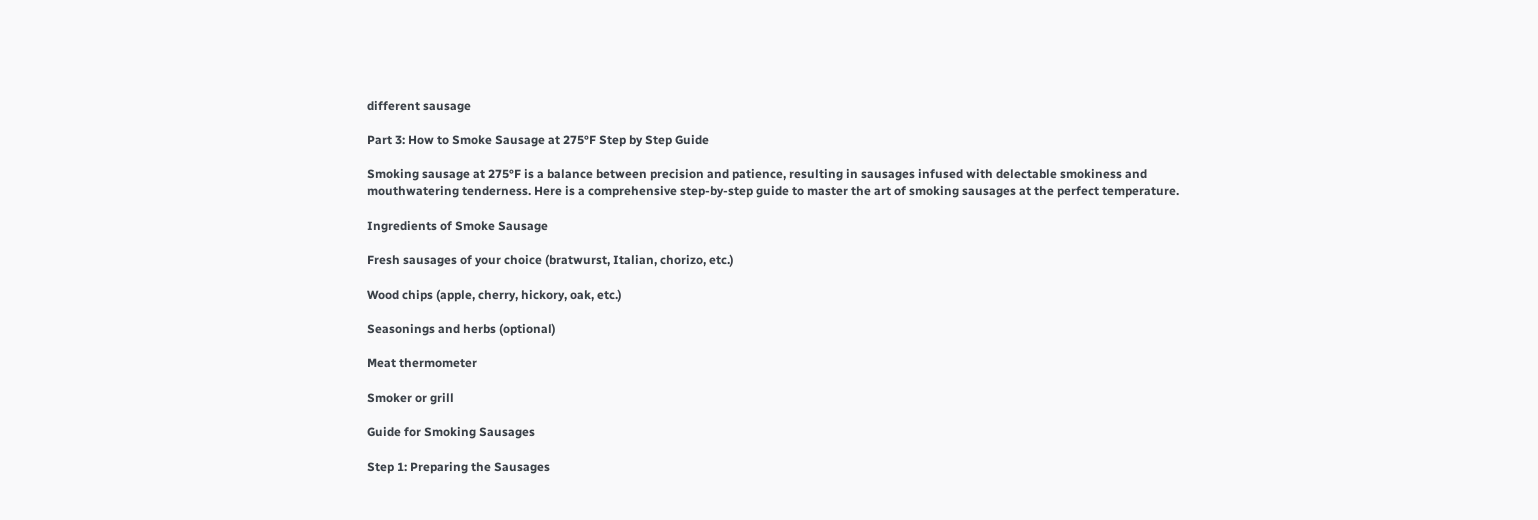different sausage

Part 3: How to Smoke Sausage at 275°F Step by Step Guide

Smoking sausage at 275°F is a balance between precision and patience, resulting in sausages infused with delectable smokiness and mouthwatering tenderness. Here is a comprehensive step-by-step guide to master the art of smoking sausages at the perfect temperature.

Ingredients of Smoke Sausage

Fresh sausages of your choice (bratwurst, Italian, chorizo, etc.)

Wood chips (apple, cherry, hickory, oak, etc.)

Seasonings and herbs (optional)

Meat thermometer

Smoker or grill

Guide for Smoking Sausages

Step 1: Preparing the Sausages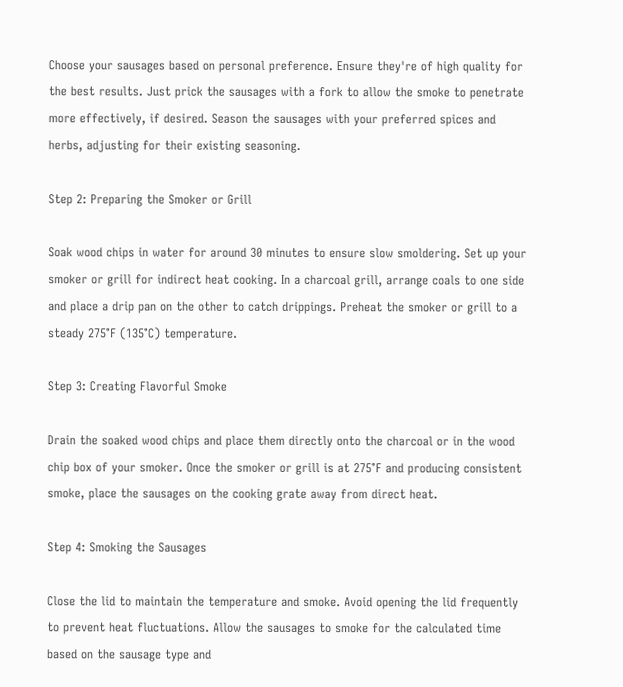Choose your sausages based on personal preference. Ensure they're of high quality for the best results. Just prick the sausages with a fork to allow the smoke to penetrate more effectively, if desired. Season the sausages with your preferred spices and herbs, adjusting for their existing seasoning.

Step 2: Preparing the Smoker or Grill

Soak wood chips in water for around 30 minutes to ensure slow smoldering. Set up your smoker or grill for indirect heat cooking. In a charcoal grill, arrange coals to one side and place a drip pan on the other to catch drippings. Preheat the smoker or grill to a steady 275°F (135°C) temperature.

Step 3: Creating Flavorful Smoke

Drain the soaked wood chips and place them directly onto the charcoal or in the wood chip box of your smoker. Once the smoker or grill is at 275°F and producing consistent smoke, place the sausages on the cooking grate away from direct heat.

Step 4: Smoking the Sausages

Close the lid to maintain the temperature and smoke. Avoid opening the lid frequently to prevent heat fluctuations. Allow the sausages to smoke for the calculated time based on the sausage type and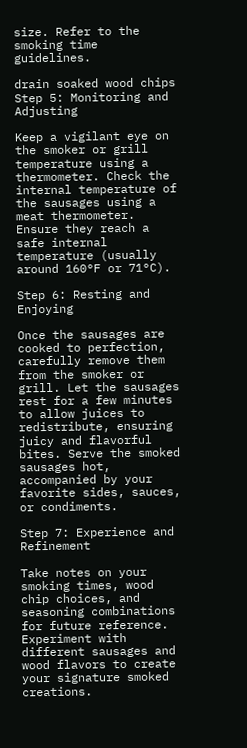size. Refer to the smoking time guidelines.

drain soaked wood chips Step 5: Monitoring and Adjusting

Keep a vigilant eye on the smoker or grill temperature using a thermometer. Check the internal temperature of the sausages using a meat thermometer. Ensure they reach a safe internal temperature (usually around 160°F or 71°C).

Step 6: Resting and Enjoying

Once the sausages are cooked to perfection, carefully remove them from the smoker or grill. Let the sausages rest for a few minutes to allow juices to redistribute, ensuring juicy and flavorful bites. Serve the smoked sausages hot, accompanied by your favorite sides, sauces, or condiments.

Step 7: Experience and Refinement

Take notes on your smoking times, wood chip choices, and seasoning combinations for future reference. Experiment with different sausages and wood flavors to create your signature smoked creations.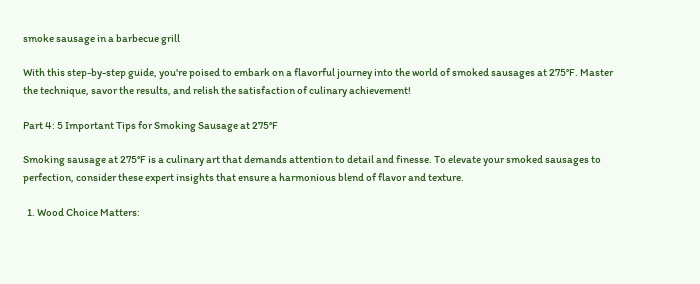smoke sausage in a barbecue grill

With this step-by-step guide, you're poised to embark on a flavorful journey into the world of smoked sausages at 275°F. Master the technique, savor the results, and relish the satisfaction of culinary achievement!

Part 4: 5 Important Tips for Smoking Sausage at 275°F

Smoking sausage at 275°F is a culinary art that demands attention to detail and finesse. To elevate your smoked sausages to perfection, consider these expert insights that ensure a harmonious blend of flavor and texture.

  1. Wood Choice Matters: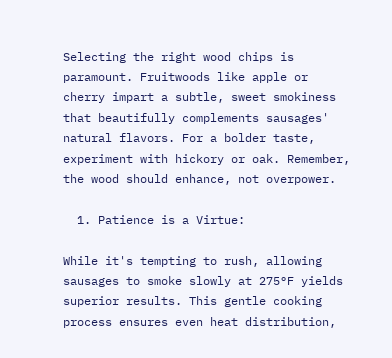Selecting the right wood chips is paramount. Fruitwoods like apple or cherry impart a subtle, sweet smokiness that beautifully complements sausages' natural flavors. For a bolder taste, experiment with hickory or oak. Remember, the wood should enhance, not overpower.

  1. Patience is a Virtue:

While it's tempting to rush, allowing sausages to smoke slowly at 275°F yields superior results. This gentle cooking process ensures even heat distribution,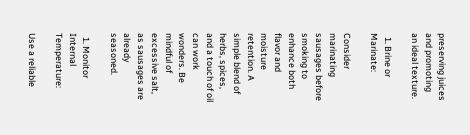preserving juices and promoting an ideal texture.

  1. Brine or Marinate:

Consider marinating sausages before smoking to enhance both flavor and moisture retention. A simple blend of herbs, spices, and a touch of oil can work wonders. Be mindful of excessive salt, as sausages are already seasoned.

  1. Monitor Internal Temperature:

Use a reliable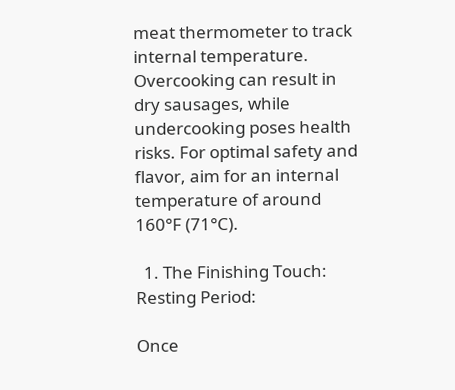meat thermometer to track internal temperature. Overcooking can result in dry sausages, while undercooking poses health risks. For optimal safety and flavor, aim for an internal temperature of around 160°F (71°C).

  1. The Finishing Touch: Resting Period:

Once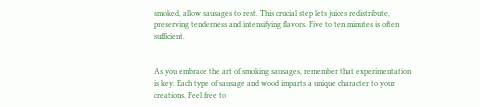smoked, allow sausages to rest. This crucial step lets juices redistribute, preserving tenderness and intensifying flavors. Five to ten minutes is often sufficient.


As you embrace the art of smoking sausages, remember that experimentation is key. Each type of sausage and wood imparts a unique character to your creations. Feel free to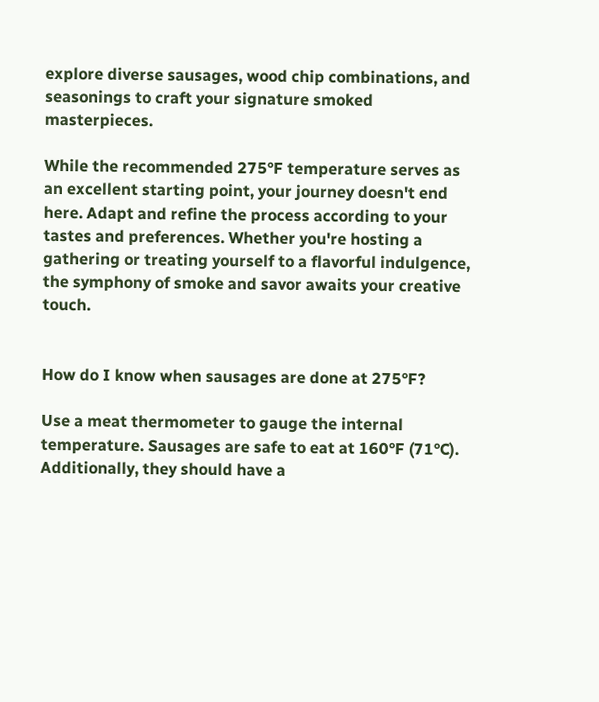explore diverse sausages, wood chip combinations, and seasonings to craft your signature smoked masterpieces.

While the recommended 275°F temperature serves as an excellent starting point, your journey doesn't end here. Adapt and refine the process according to your tastes and preferences. Whether you're hosting a gathering or treating yourself to a flavorful indulgence, the symphony of smoke and savor awaits your creative touch.


How do I know when sausages are done at 275°F?

Use a meat thermometer to gauge the internal temperature. Sausages are safe to eat at 160°F (71°C). Additionally, they should have a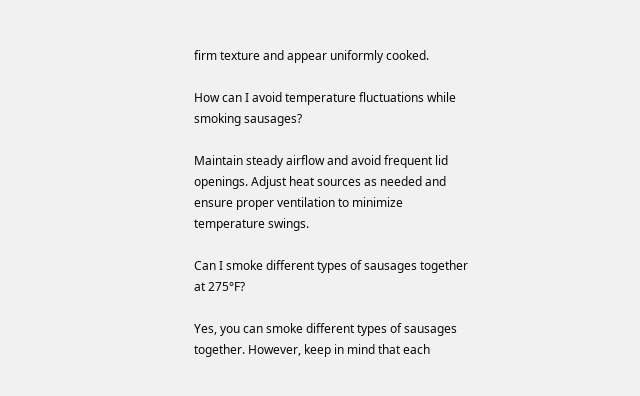firm texture and appear uniformly cooked.

How can I avoid temperature fluctuations while smoking sausages?

Maintain steady airflow and avoid frequent lid openings. Adjust heat sources as needed and ensure proper ventilation to minimize temperature swings.

Can I smoke different types of sausages together at 275°F?

Yes, you can smoke different types of sausages together. However, keep in mind that each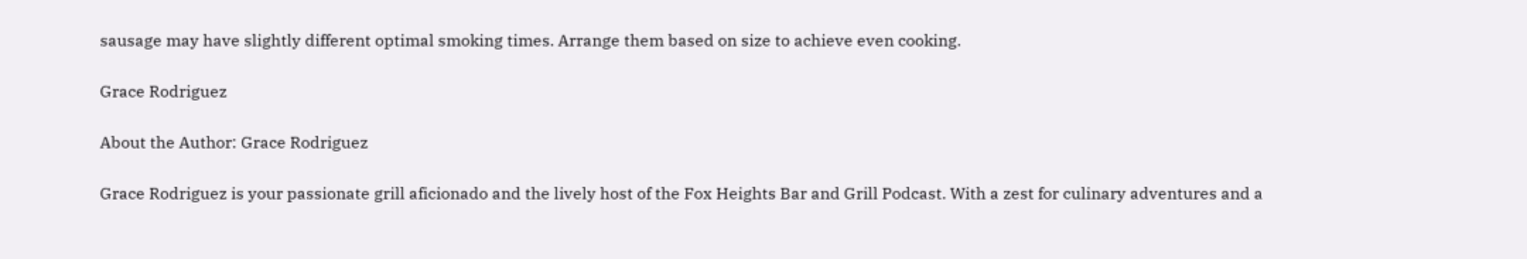sausage may have slightly different optimal smoking times. Arrange them based on size to achieve even cooking.

Grace Rodriguez

About the Author: Grace Rodriguez

Grace Rodriguez is your passionate grill aficionado and the lively host of the Fox Heights Bar and Grill Podcast. With a zest for culinary adventures and a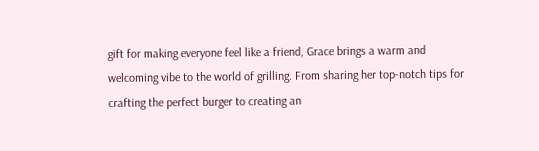gift for making everyone feel like a friend, Grace brings a warm and welcoming vibe to the world of grilling. From sharing her top-notch tips for crafting the perfect burger to creating an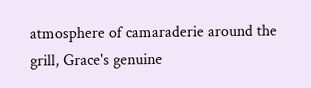atmosphere of camaraderie around the grill, Grace's genuine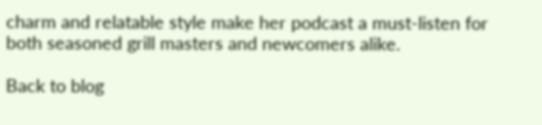charm and relatable style make her podcast a must-listen for both seasoned grill masters and newcomers alike.

Back to blog